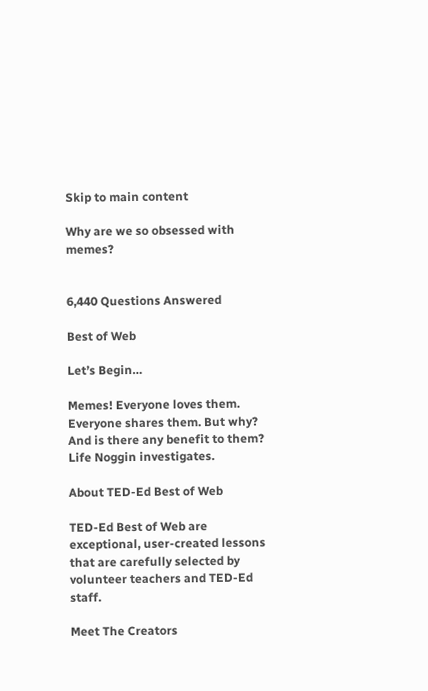Skip to main content

Why are we so obsessed with memes?


6,440 Questions Answered

Best of Web

Let’s Begin…

Memes! Everyone loves them. Everyone shares them. But why? And is there any benefit to them? Life Noggin investigates.

About TED-Ed Best of Web

TED-Ed Best of Web are exceptional, user-created lessons that are carefully selected by volunteer teachers and TED-Ed staff.

Meet The Creators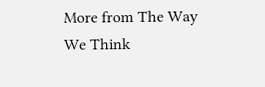More from The Way We Think